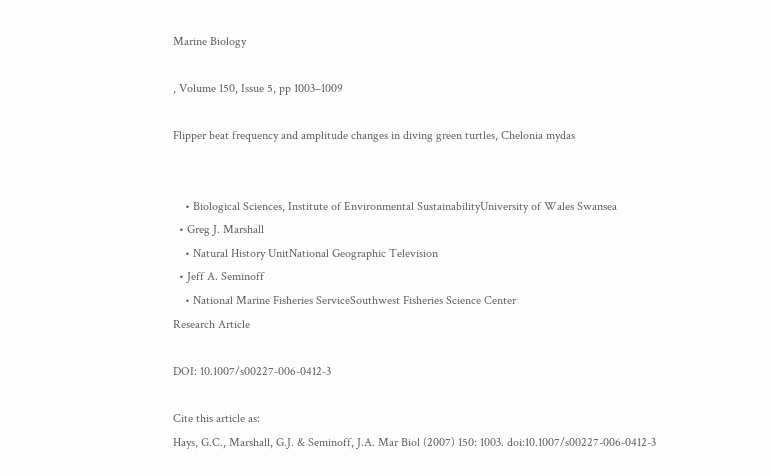Marine Biology

, Volume 150, Issue 5, pp 1003–1009

Flipper beat frequency and amplitude changes in diving green turtles, Chelonia mydas


    • Biological Sciences, Institute of Environmental SustainabilityUniversity of Wales Swansea
  • Greg J. Marshall
    • Natural History UnitNational Geographic Television
  • Jeff A. Seminoff
    • National Marine Fisheries ServiceSouthwest Fisheries Science Center
Research Article

DOI: 10.1007/s00227-006-0412-3

Cite this article as:
Hays, G.C., Marshall, G.J. & Seminoff, J.A. Mar Biol (2007) 150: 1003. doi:10.1007/s00227-006-0412-3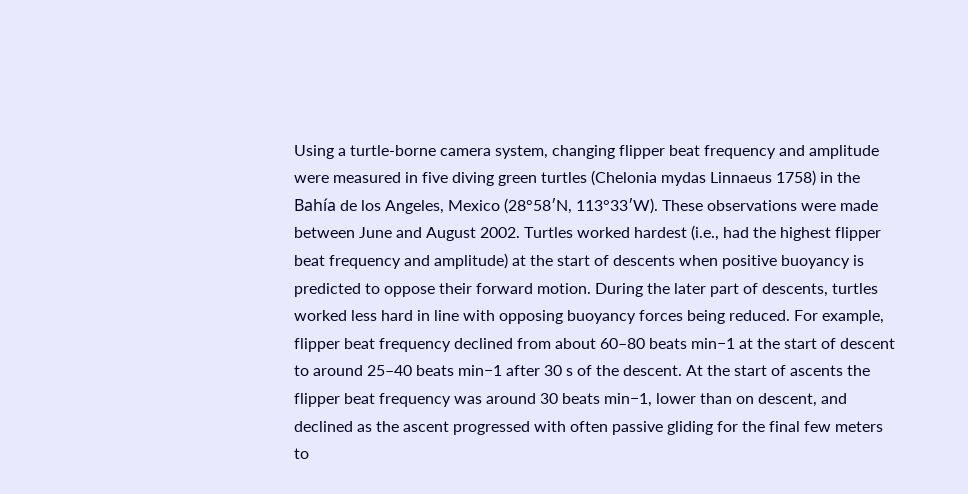Using a turtle-borne camera system, changing flipper beat frequency and amplitude were measured in five diving green turtles (Chelonia mydas Linnaeus 1758) in the Bahía de los Angeles, Mexico (28°58′N, 113°33′W). These observations were made between June and August 2002. Turtles worked hardest (i.e., had the highest flipper beat frequency and amplitude) at the start of descents when positive buoyancy is predicted to oppose their forward motion. During the later part of descents, turtles worked less hard in line with opposing buoyancy forces being reduced. For example, flipper beat frequency declined from about 60–80 beats min−1 at the start of descent to around 25–40 beats min−1 after 30 s of the descent. At the start of ascents the flipper beat frequency was around 30 beats min−1, lower than on descent, and declined as the ascent progressed with often passive gliding for the final few meters to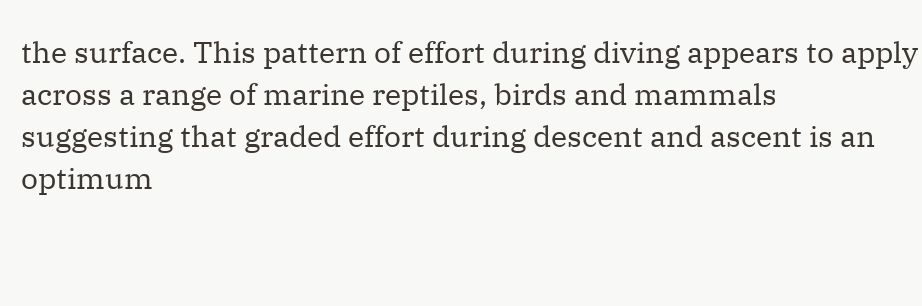the surface. This pattern of effort during diving appears to apply across a range of marine reptiles, birds and mammals suggesting that graded effort during descent and ascent is an optimum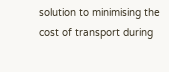solution to minimising the cost of transport during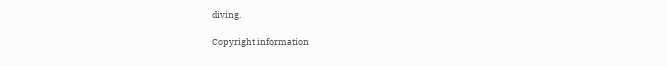diving.

Copyright information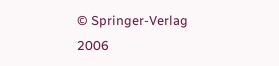© Springer-Verlag 2006